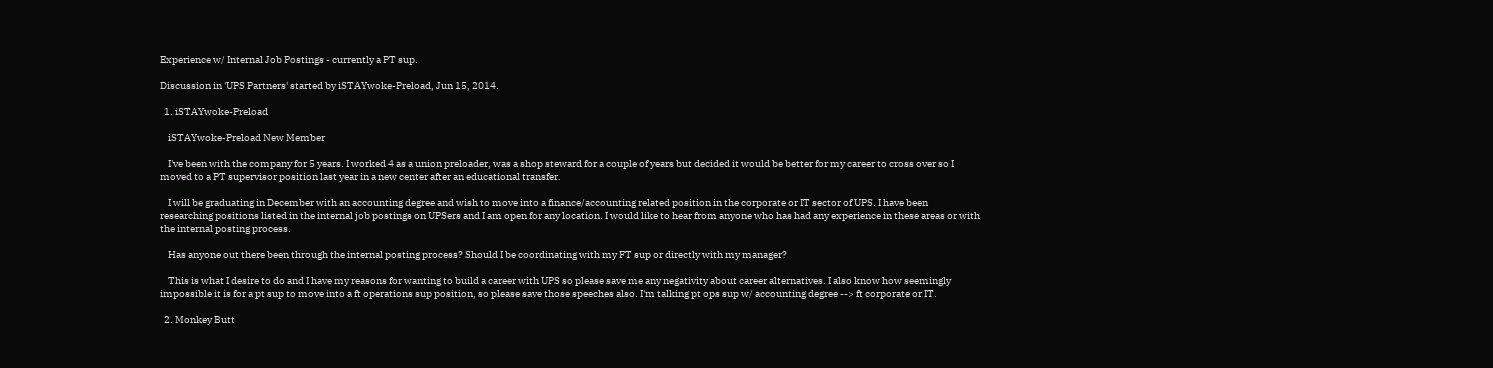Experience w/ Internal Job Postings - currently a PT sup.

Discussion in 'UPS Partners' started by iSTAYwoke-Preload, Jun 15, 2014.

  1. iSTAYwoke-Preload

    iSTAYwoke-Preload New Member

    I've been with the company for 5 years. I worked 4 as a union preloader, was a shop steward for a couple of years but decided it would be better for my career to cross over so I moved to a PT supervisor position last year in a new center after an educational transfer.

    I will be graduating in December with an accounting degree and wish to move into a finance/accounting related position in the corporate or IT sector of UPS. I have been researching positions listed in the internal job postings on UPSers and I am open for any location. I would like to hear from anyone who has had any experience in these areas or with the internal posting process.

    Has anyone out there been through the internal posting process? Should I be coordinating with my FT sup or directly with my manager?

    This is what I desire to do and I have my reasons for wanting to build a career with UPS so please save me any negativity about career alternatives. I also know how seemingly impossible it is for a pt sup to move into a ft operations sup position, so please save those speeches also. I'm talking pt ops sup w/ accounting degree --> ft corporate or IT.

  2. Monkey Butt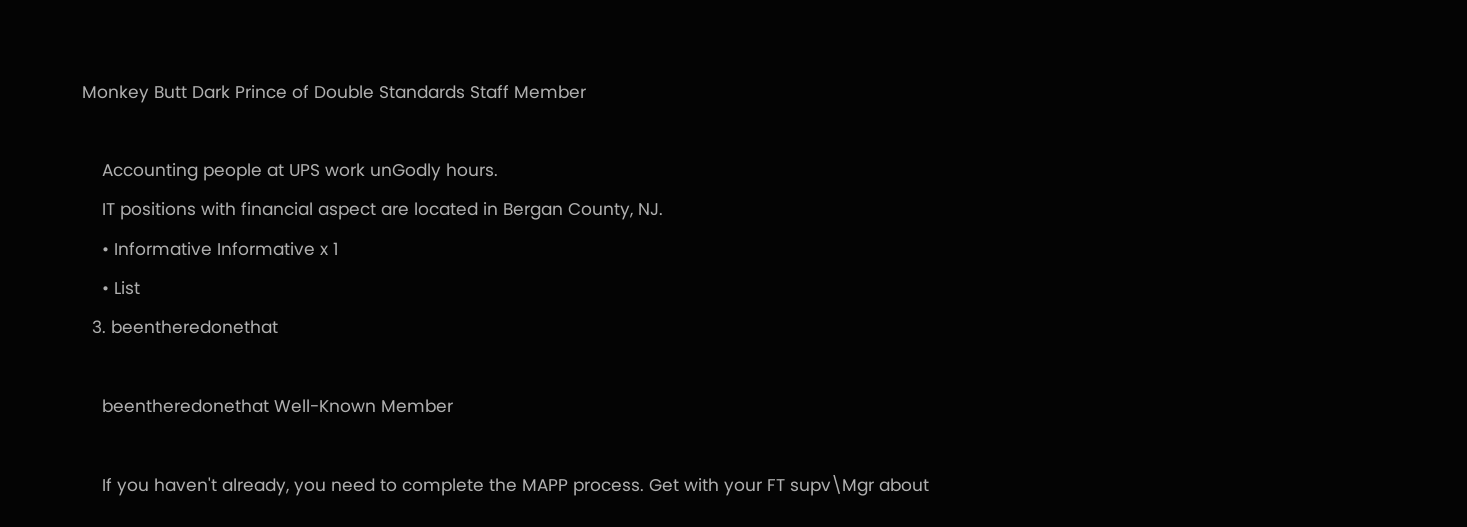Monkey Butt Dark Prince of Double Standards Staff Member

    Accounting people at UPS work unGodly hours.
    IT positions with financial aspect are located in Bergan County, NJ.
    • Informative Informative x 1
    • List
  3. beentheredonethat

    beentheredonethat Well-Known Member

    If you haven't already, you need to complete the MAPP process. Get with your FT supv\Mgr about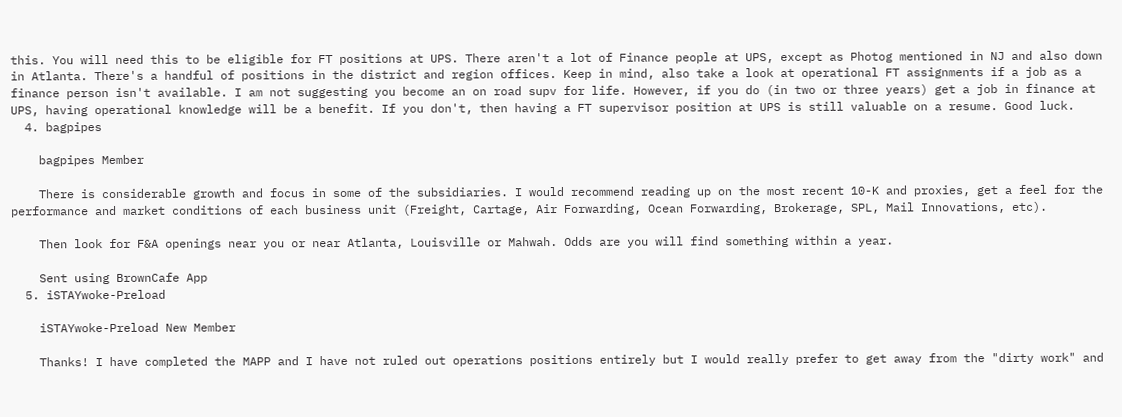this. You will need this to be eligible for FT positions at UPS. There aren't a lot of Finance people at UPS, except as Photog mentioned in NJ and also down in Atlanta. There's a handful of positions in the district and region offices. Keep in mind, also take a look at operational FT assignments if a job as a finance person isn't available. I am not suggesting you become an on road supv for life. However, if you do (in two or three years) get a job in finance at UPS, having operational knowledge will be a benefit. If you don't, then having a FT supervisor position at UPS is still valuable on a resume. Good luck.
  4. bagpipes

    bagpipes Member

    There is considerable growth and focus in some of the subsidiaries. I would recommend reading up on the most recent 10-K and proxies, get a feel for the performance and market conditions of each business unit (Freight, Cartage, Air Forwarding, Ocean Forwarding, Brokerage, SPL, Mail Innovations, etc).

    Then look for F&A openings near you or near Atlanta, Louisville or Mahwah. Odds are you will find something within a year.

    Sent using BrownCafe App
  5. iSTAYwoke-Preload

    iSTAYwoke-Preload New Member

    Thanks! I have completed the MAPP and I have not ruled out operations positions entirely but I would really prefer to get away from the "dirty work" and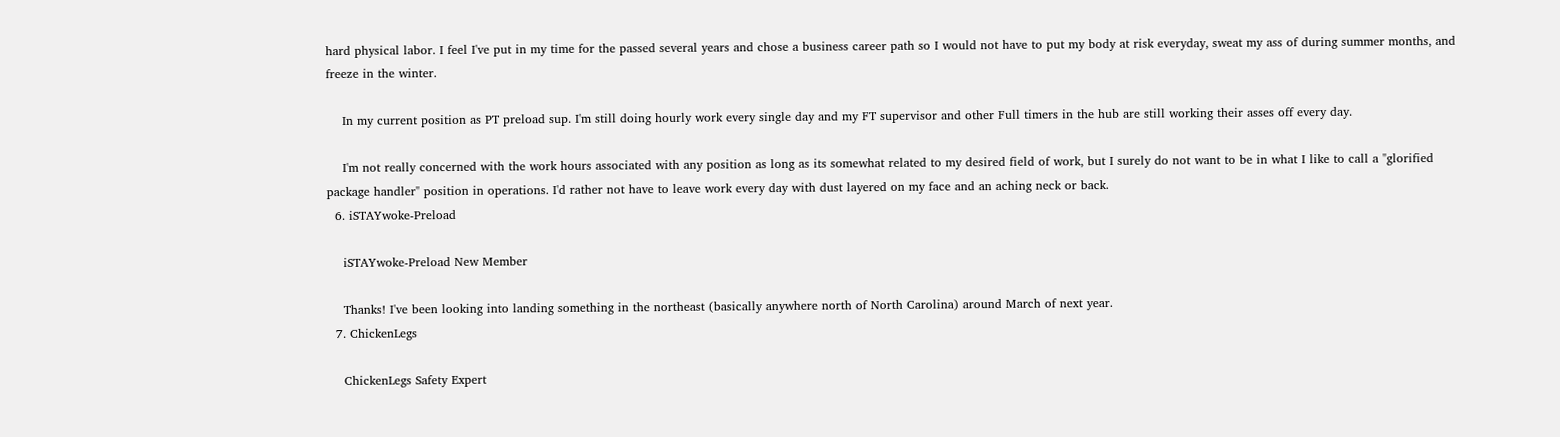hard physical labor. I feel I've put in my time for the passed several years and chose a business career path so I would not have to put my body at risk everyday, sweat my ass of during summer months, and freeze in the winter.

    In my current position as PT preload sup. I'm still doing hourly work every single day and my FT supervisor and other Full timers in the hub are still working their asses off every day.

    I'm not really concerned with the work hours associated with any position as long as its somewhat related to my desired field of work, but I surely do not want to be in what I like to call a "glorified package handler" position in operations. I'd rather not have to leave work every day with dust layered on my face and an aching neck or back.
  6. iSTAYwoke-Preload

    iSTAYwoke-Preload New Member

    Thanks! I've been looking into landing something in the northeast (basically anywhere north of North Carolina) around March of next year.
  7. ChickenLegs

    ChickenLegs Safety Expert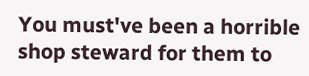You must've been a horrible shop steward for them to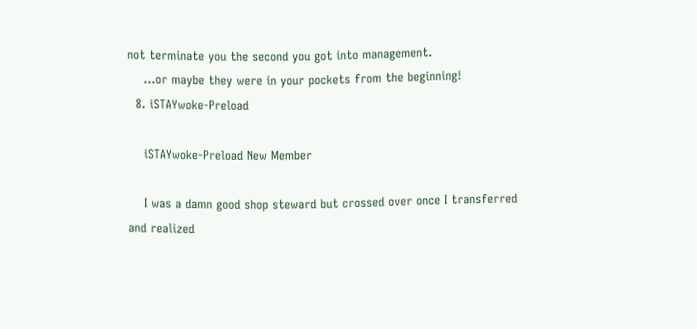not terminate you the second you got into management.
    ...or maybe they were in your pockets from the beginning!
  8. iSTAYwoke-Preload

    iSTAYwoke-Preload New Member

    I was a damn good shop steward but crossed over once I transferred and realized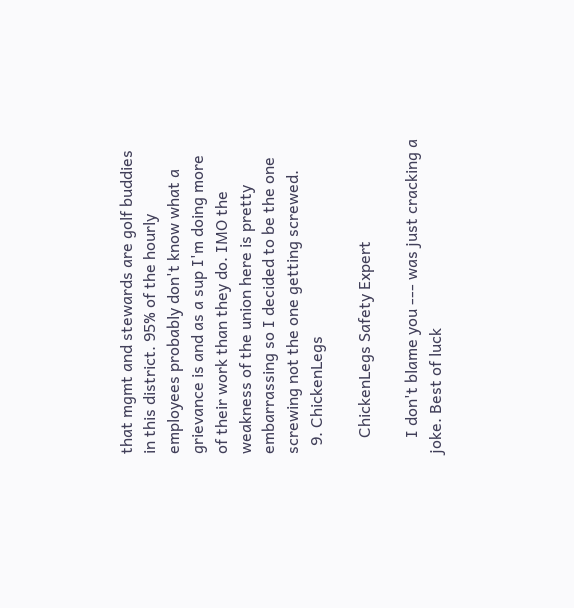that mgmt and stewards are golf buddies in this district. 95% of the hourly employees probably don't know what a grievance is and as a sup I'm doing more of their work than they do. IMO the weakness of the union here is pretty embarrassing so I decided to be the one screwing not the one getting screwed.
  9. ChickenLegs

    ChickenLegs Safety Expert

    I don't blame you --- was just cracking a joke. Best of luck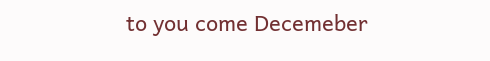to you come Decemeber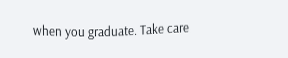when you graduate. Take care